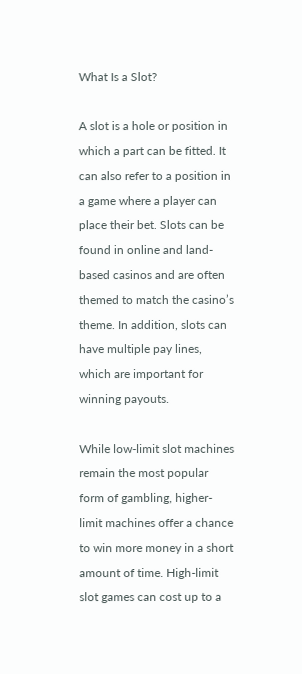What Is a Slot?

A slot is a hole or position in which a part can be fitted. It can also refer to a position in a game where a player can place their bet. Slots can be found in online and land-based casinos and are often themed to match the casino’s theme. In addition, slots can have multiple pay lines, which are important for winning payouts.

While low-limit slot machines remain the most popular form of gambling, higher-limit machines offer a chance to win more money in a short amount of time. High-limit slot games can cost up to a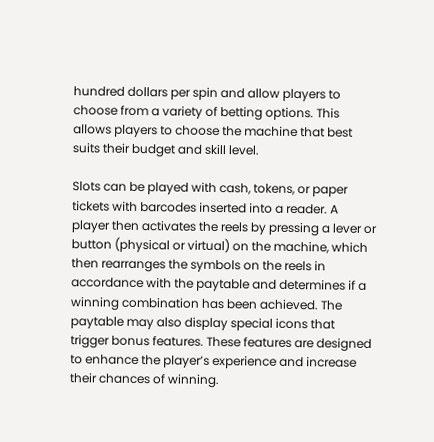hundred dollars per spin and allow players to choose from a variety of betting options. This allows players to choose the machine that best suits their budget and skill level.

Slots can be played with cash, tokens, or paper tickets with barcodes inserted into a reader. A player then activates the reels by pressing a lever or button (physical or virtual) on the machine, which then rearranges the symbols on the reels in accordance with the paytable and determines if a winning combination has been achieved. The paytable may also display special icons that trigger bonus features. These features are designed to enhance the player’s experience and increase their chances of winning.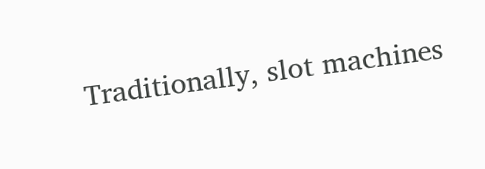Traditionally, slot machines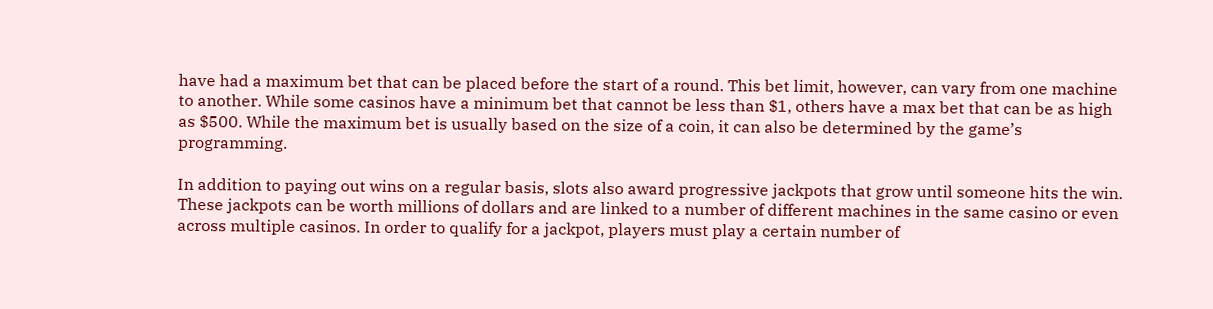have had a maximum bet that can be placed before the start of a round. This bet limit, however, can vary from one machine to another. While some casinos have a minimum bet that cannot be less than $1, others have a max bet that can be as high as $500. While the maximum bet is usually based on the size of a coin, it can also be determined by the game’s programming.

In addition to paying out wins on a regular basis, slots also award progressive jackpots that grow until someone hits the win. These jackpots can be worth millions of dollars and are linked to a number of different machines in the same casino or even across multiple casinos. In order to qualify for a jackpot, players must play a certain number of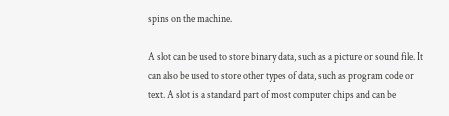spins on the machine.

A slot can be used to store binary data, such as a picture or sound file. It can also be used to store other types of data, such as program code or text. A slot is a standard part of most computer chips and can be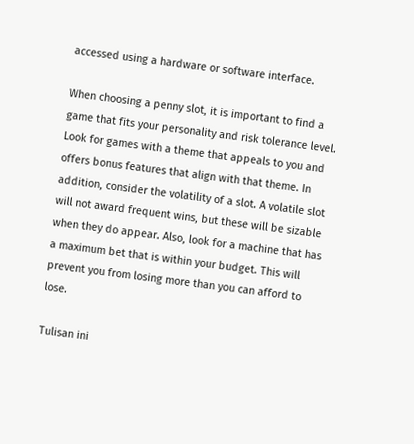accessed using a hardware or software interface.

When choosing a penny slot, it is important to find a game that fits your personality and risk tolerance level. Look for games with a theme that appeals to you and offers bonus features that align with that theme. In addition, consider the volatility of a slot. A volatile slot will not award frequent wins, but these will be sizable when they do appear. Also, look for a machine that has a maximum bet that is within your budget. This will prevent you from losing more than you can afford to lose.

Tulisan ini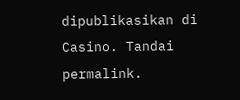dipublikasikan di Casino. Tandai permalink.